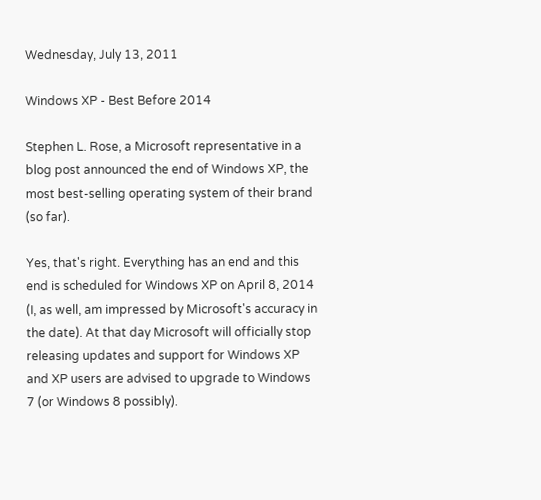Wednesday, July 13, 2011

Windows XP - Best Before 2014

Stephen L. Rose, a Microsoft representative in a blog post announced the end of Windows XP, the most best-selling operating system of their brand (so far).

Yes, that's right. Everything has an end and this end is scheduled for Windows XP on April 8, 2014 (I, as well, am impressed by Microsoft's accuracy in the date). At that day Microsoft will officially stop releasing updates and support for Windows XP and XP users are advised to upgrade to Windows 7 (or Windows 8 possibly).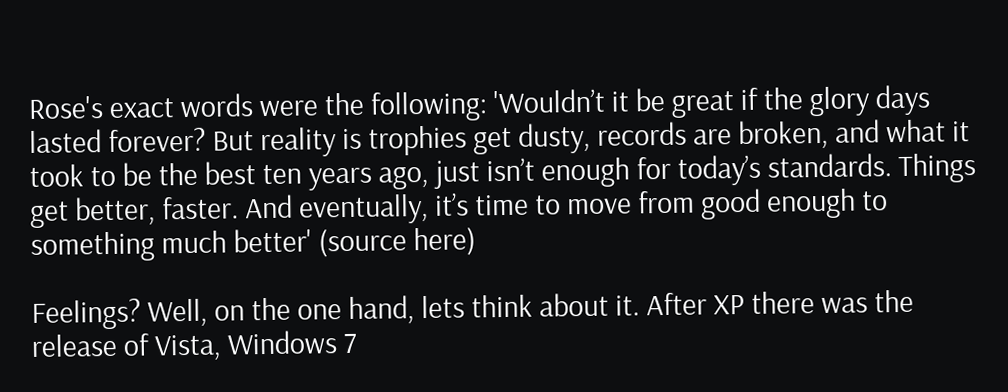Rose's exact words were the following: 'Wouldn’t it be great if the glory days lasted forever? But reality is trophies get dusty, records are broken, and what it took to be the best ten years ago, just isn’t enough for today’s standards. Things get better, faster. And eventually, it’s time to move from good enough to something much better' (source here)

Feelings? Well, on the one hand, lets think about it. After XP there was the release of Vista, Windows 7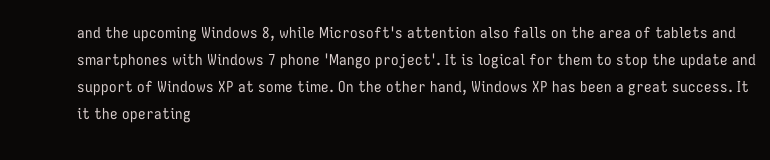and the upcoming Windows 8, while Microsoft's attention also falls on the area of tablets and smartphones with Windows 7 phone 'Mango project'. It is logical for them to stop the update and support of Windows XP at some time. On the other hand, Windows XP has been a great success. It it the operating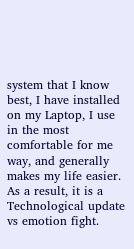system that I know best, I have installed on my Laptop, I use in the most comfortable for me way, and generally makes my life easier. As a result, it is a Technological update vs emotion fight.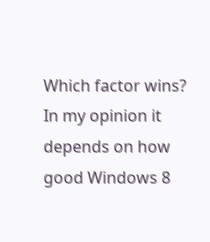Which factor wins? In my opinion it depends on how good Windows 8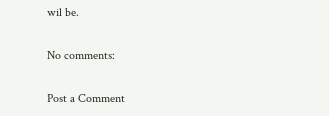wil be.

No comments:

Post a Comment